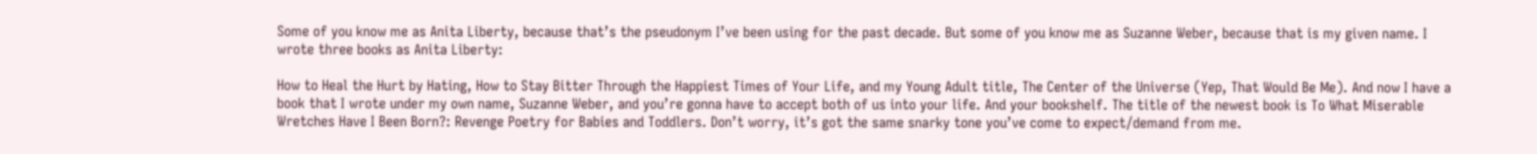Some of you know me as Anita Liberty, because that’s the pseudonym I’ve been using for the past decade. But some of you know me as Suzanne Weber, because that is my given name. I wrote three books as Anita Liberty:

How to Heal the Hurt by Hating, How to Stay Bitter Through the Happiest Times of Your Life, and my Young Adult title, The Center of the Universe (Yep, That Would Be Me). And now I have a book that I wrote under my own name, Suzanne Weber, and you’re gonna have to accept both of us into your life. And your bookshelf. The title of the newest book is To What Miserable Wretches Have I Been Born?: Revenge Poetry for Babies and Toddlers. Don’t worry, it’s got the same snarky tone you’ve come to expect/demand from me.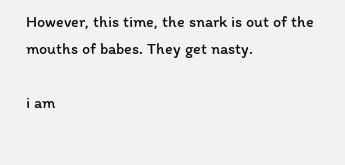However, this time, the snark is out of the mouths of babes. They get nasty.

i am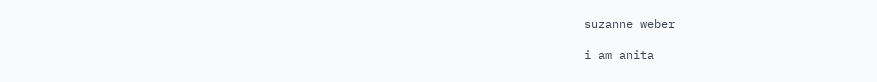suzanne weber

i am anita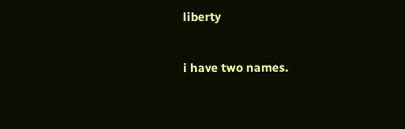liberty

i have two names.